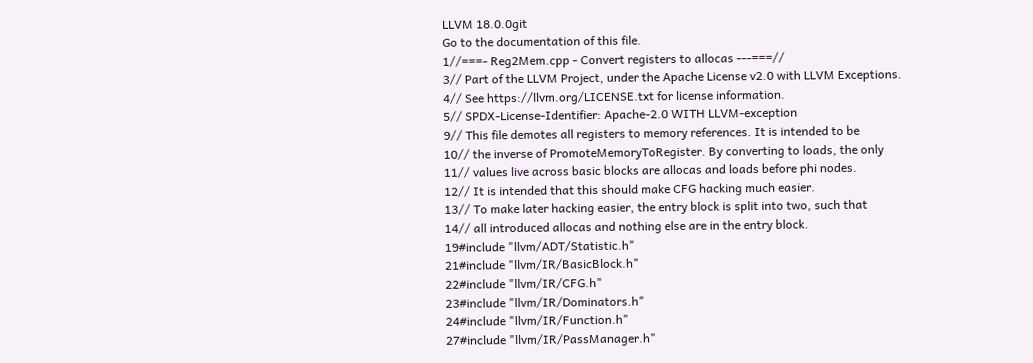LLVM 18.0.0git
Go to the documentation of this file.
1//===- Reg2Mem.cpp - Convert registers to allocas ---===//
3// Part of the LLVM Project, under the Apache License v2.0 with LLVM Exceptions.
4// See https://llvm.org/LICENSE.txt for license information.
5// SPDX-License-Identifier: Apache-2.0 WITH LLVM-exception
9// This file demotes all registers to memory references. It is intended to be
10// the inverse of PromoteMemoryToRegister. By converting to loads, the only
11// values live across basic blocks are allocas and loads before phi nodes.
12// It is intended that this should make CFG hacking much easier.
13// To make later hacking easier, the entry block is split into two, such that
14// all introduced allocas and nothing else are in the entry block.
19#include "llvm/ADT/Statistic.h"
21#include "llvm/IR/BasicBlock.h"
22#include "llvm/IR/CFG.h"
23#include "llvm/IR/Dominators.h"
24#include "llvm/IR/Function.h"
27#include "llvm/IR/PassManager.h"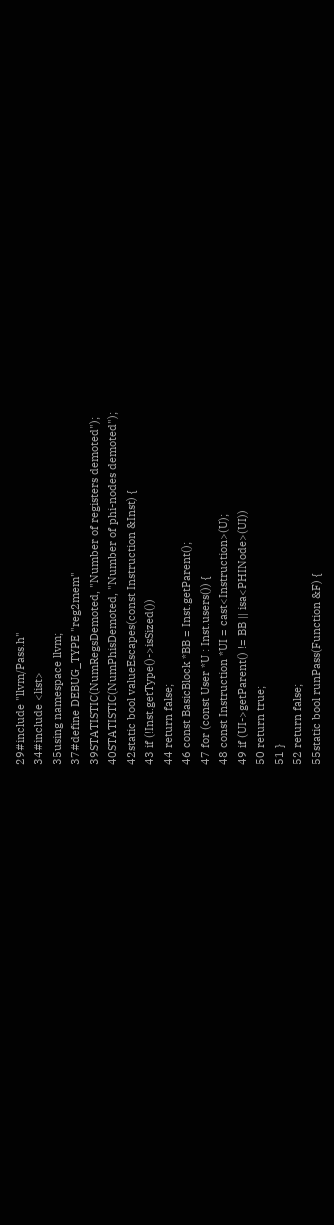29#include "llvm/Pass.h"
34#include <list>
35using namespace llvm;
37#define DEBUG_TYPE "reg2mem"
39STATISTIC(NumRegsDemoted, "Number of registers demoted");
40STATISTIC(NumPhisDemoted, "Number of phi-nodes demoted");
42static bool valueEscapes(const Instruction &Inst) {
43 if (!Inst.getType()->isSized())
44 return false;
46 const BasicBlock *BB = Inst.getParent();
47 for (const User *U : Inst.users()) {
48 const Instruction *UI = cast<Instruction>(U);
49 if (UI->getParent() != BB || isa<PHINode>(UI))
50 return true;
51 }
52 return false;
55static bool runPass(Function &F) {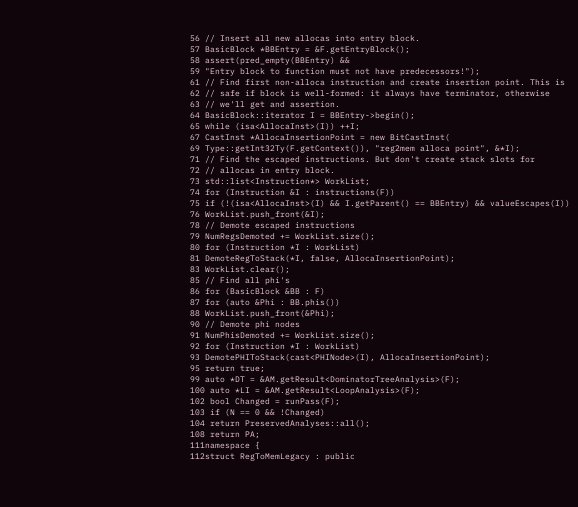56 // Insert all new allocas into entry block.
57 BasicBlock *BBEntry = &F.getEntryBlock();
58 assert(pred_empty(BBEntry) &&
59 "Entry block to function must not have predecessors!");
61 // Find first non-alloca instruction and create insertion point. This is
62 // safe if block is well-formed: it always have terminator, otherwise
63 // we'll get and assertion.
64 BasicBlock::iterator I = BBEntry->begin();
65 while (isa<AllocaInst>(I)) ++I;
67 CastInst *AllocaInsertionPoint = new BitCastInst(
69 Type::getInt32Ty(F.getContext()), "reg2mem alloca point", &*I);
71 // Find the escaped instructions. But don't create stack slots for
72 // allocas in entry block.
73 std::list<Instruction*> WorkList;
74 for (Instruction &I : instructions(F))
75 if (!(isa<AllocaInst>(I) && I.getParent() == BBEntry) && valueEscapes(I))
76 WorkList.push_front(&I);
78 // Demote escaped instructions
79 NumRegsDemoted += WorkList.size();
80 for (Instruction *I : WorkList)
81 DemoteRegToStack(*I, false, AllocaInsertionPoint);
83 WorkList.clear();
85 // Find all phi's
86 for (BasicBlock &BB : F)
87 for (auto &Phi : BB.phis())
88 WorkList.push_front(&Phi);
90 // Demote phi nodes
91 NumPhisDemoted += WorkList.size();
92 for (Instruction *I : WorkList)
93 DemotePHIToStack(cast<PHINode>(I), AllocaInsertionPoint);
95 return true;
99 auto *DT = &AM.getResult<DominatorTreeAnalysis>(F);
100 auto *LI = &AM.getResult<LoopAnalysis>(F);
102 bool Changed = runPass(F);
103 if (N == 0 && !Changed)
104 return PreservedAnalyses::all();
108 return PA;
111namespace {
112struct RegToMemLegacy : public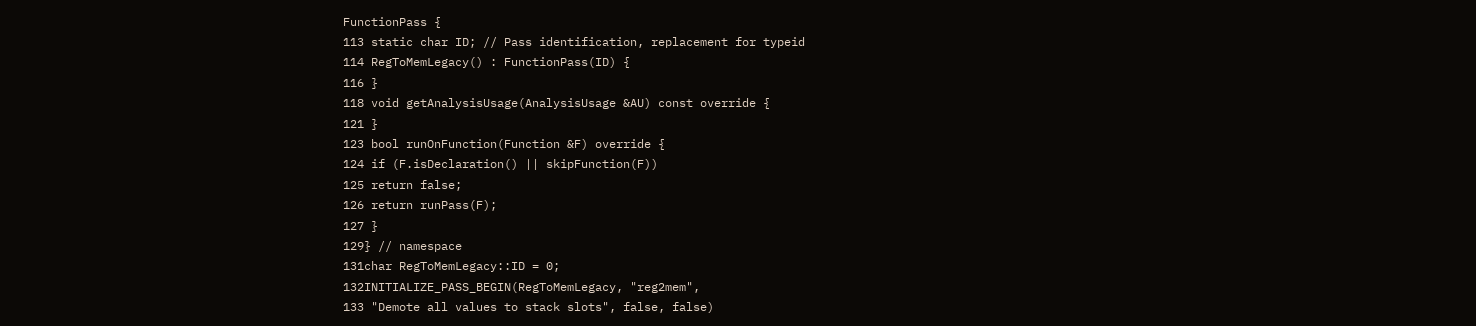FunctionPass {
113 static char ID; // Pass identification, replacement for typeid
114 RegToMemLegacy() : FunctionPass(ID) {
116 }
118 void getAnalysisUsage(AnalysisUsage &AU) const override {
121 }
123 bool runOnFunction(Function &F) override {
124 if (F.isDeclaration() || skipFunction(F))
125 return false;
126 return runPass(F);
127 }
129} // namespace
131char RegToMemLegacy::ID = 0;
132INITIALIZE_PASS_BEGIN(RegToMemLegacy, "reg2mem",
133 "Demote all values to stack slots", false, false)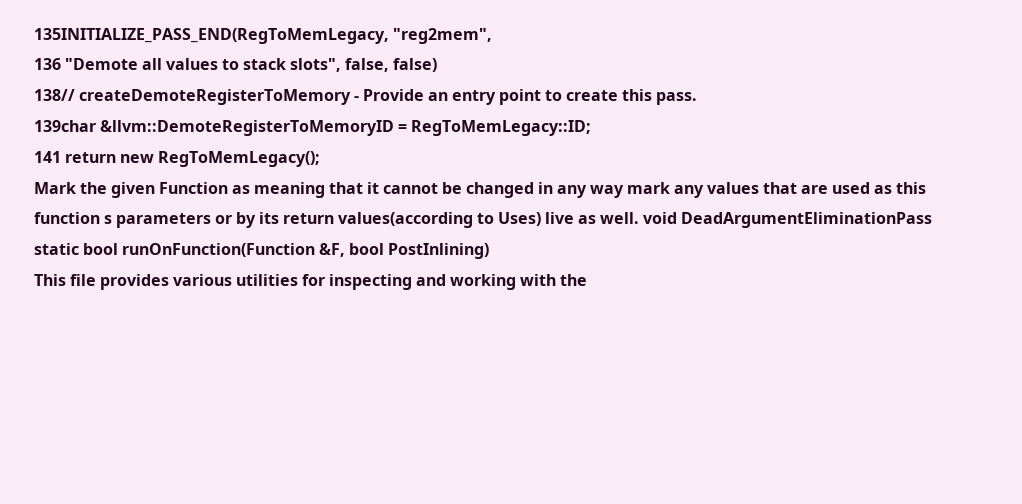135INITIALIZE_PASS_END(RegToMemLegacy, "reg2mem",
136 "Demote all values to stack slots", false, false)
138// createDemoteRegisterToMemory - Provide an entry point to create this pass.
139char &llvm::DemoteRegisterToMemoryID = RegToMemLegacy::ID;
141 return new RegToMemLegacy();
Mark the given Function as meaning that it cannot be changed in any way mark any values that are used as this function s parameters or by its return values(according to Uses) live as well. void DeadArgumentEliminationPass
static bool runOnFunction(Function &F, bool PostInlining)
This file provides various utilities for inspecting and working with the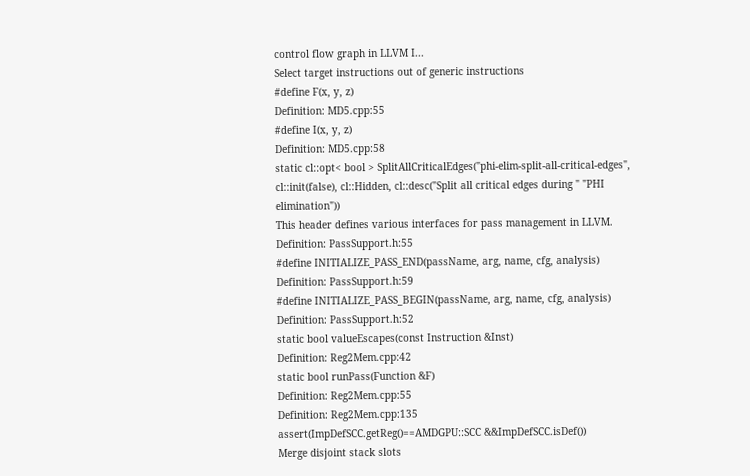control flow graph in LLVM I...
Select target instructions out of generic instructions
#define F(x, y, z)
Definition: MD5.cpp:55
#define I(x, y, z)
Definition: MD5.cpp:58
static cl::opt< bool > SplitAllCriticalEdges("phi-elim-split-all-critical-edges", cl::init(false), cl::Hidden, cl::desc("Split all critical edges during " "PHI elimination"))
This header defines various interfaces for pass management in LLVM.
Definition: PassSupport.h:55
#define INITIALIZE_PASS_END(passName, arg, name, cfg, analysis)
Definition: PassSupport.h:59
#define INITIALIZE_PASS_BEGIN(passName, arg, name, cfg, analysis)
Definition: PassSupport.h:52
static bool valueEscapes(const Instruction &Inst)
Definition: Reg2Mem.cpp:42
static bool runPass(Function &F)
Definition: Reg2Mem.cpp:55
Definition: Reg2Mem.cpp:135
assert(ImpDefSCC.getReg()==AMDGPU::SCC &&ImpDefSCC.isDef())
Merge disjoint stack slots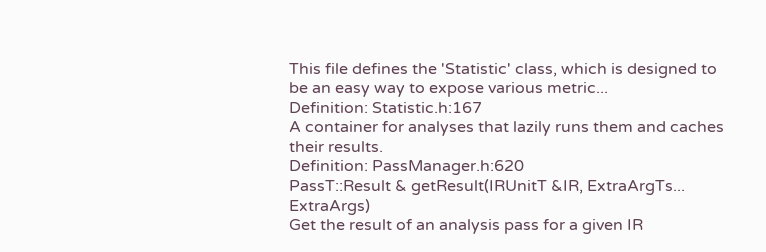This file defines the 'Statistic' class, which is designed to be an easy way to expose various metric...
Definition: Statistic.h:167
A container for analyses that lazily runs them and caches their results.
Definition: PassManager.h:620
PassT::Result & getResult(IRUnitT &IR, ExtraArgTs... ExtraArgs)
Get the result of an analysis pass for a given IR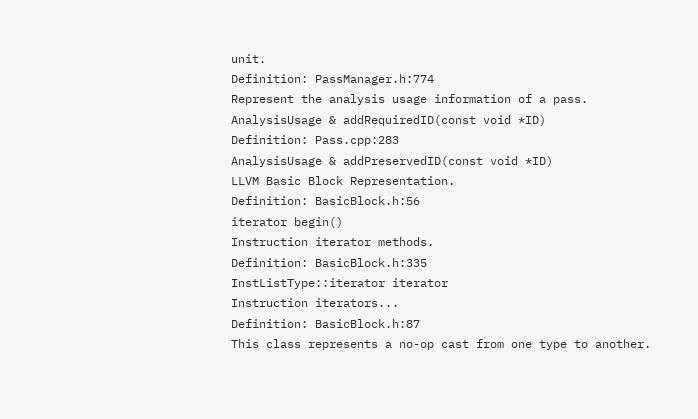unit.
Definition: PassManager.h:774
Represent the analysis usage information of a pass.
AnalysisUsage & addRequiredID(const void *ID)
Definition: Pass.cpp:283
AnalysisUsage & addPreservedID(const void *ID)
LLVM Basic Block Representation.
Definition: BasicBlock.h:56
iterator begin()
Instruction iterator methods.
Definition: BasicBlock.h:335
InstListType::iterator iterator
Instruction iterators...
Definition: BasicBlock.h:87
This class represents a no-op cast from one type to another.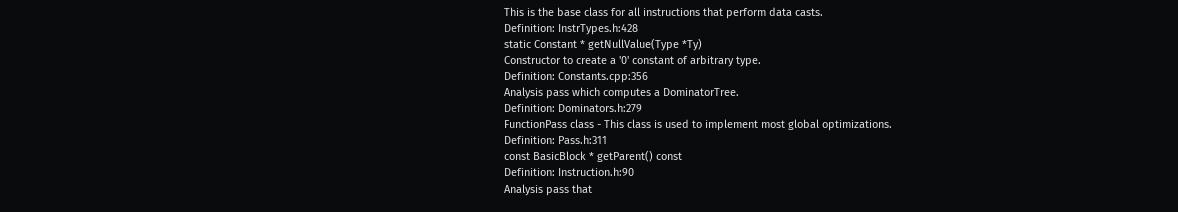This is the base class for all instructions that perform data casts.
Definition: InstrTypes.h:428
static Constant * getNullValue(Type *Ty)
Constructor to create a '0' constant of arbitrary type.
Definition: Constants.cpp:356
Analysis pass which computes a DominatorTree.
Definition: Dominators.h:279
FunctionPass class - This class is used to implement most global optimizations.
Definition: Pass.h:311
const BasicBlock * getParent() const
Definition: Instruction.h:90
Analysis pass that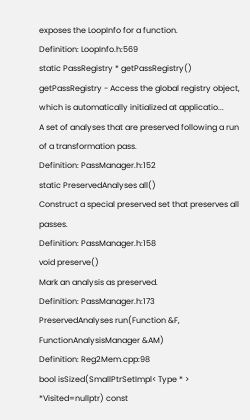exposes the LoopInfo for a function.
Definition: LoopInfo.h:569
static PassRegistry * getPassRegistry()
getPassRegistry - Access the global registry object, which is automatically initialized at applicatio...
A set of analyses that are preserved following a run of a transformation pass.
Definition: PassManager.h:152
static PreservedAnalyses all()
Construct a special preserved set that preserves all passes.
Definition: PassManager.h:158
void preserve()
Mark an analysis as preserved.
Definition: PassManager.h:173
PreservedAnalyses run(Function &F, FunctionAnalysisManager &AM)
Definition: Reg2Mem.cpp:98
bool isSized(SmallPtrSetImpl< Type * > *Visited=nullptr) const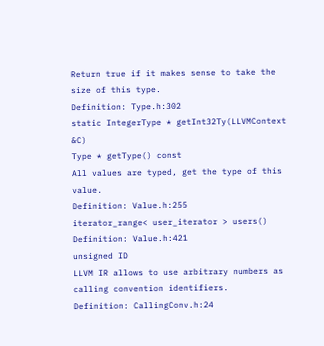Return true if it makes sense to take the size of this type.
Definition: Type.h:302
static IntegerType * getInt32Ty(LLVMContext &C)
Type * getType() const
All values are typed, get the type of this value.
Definition: Value.h:255
iterator_range< user_iterator > users()
Definition: Value.h:421
unsigned ID
LLVM IR allows to use arbitrary numbers as calling convention identifiers.
Definition: CallingConv.h:24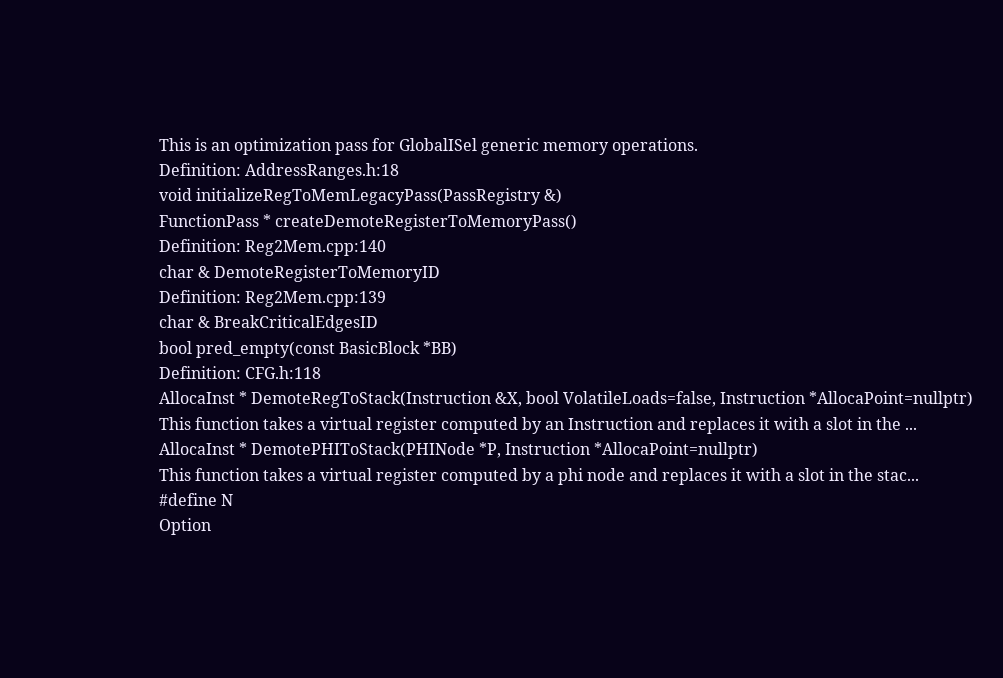This is an optimization pass for GlobalISel generic memory operations.
Definition: AddressRanges.h:18
void initializeRegToMemLegacyPass(PassRegistry &)
FunctionPass * createDemoteRegisterToMemoryPass()
Definition: Reg2Mem.cpp:140
char & DemoteRegisterToMemoryID
Definition: Reg2Mem.cpp:139
char & BreakCriticalEdgesID
bool pred_empty(const BasicBlock *BB)
Definition: CFG.h:118
AllocaInst * DemoteRegToStack(Instruction &X, bool VolatileLoads=false, Instruction *AllocaPoint=nullptr)
This function takes a virtual register computed by an Instruction and replaces it with a slot in the ...
AllocaInst * DemotePHIToStack(PHINode *P, Instruction *AllocaPoint=nullptr)
This function takes a virtual register computed by a phi node and replaces it with a slot in the stac...
#define N
Option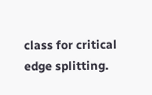class for critical edge splitting.